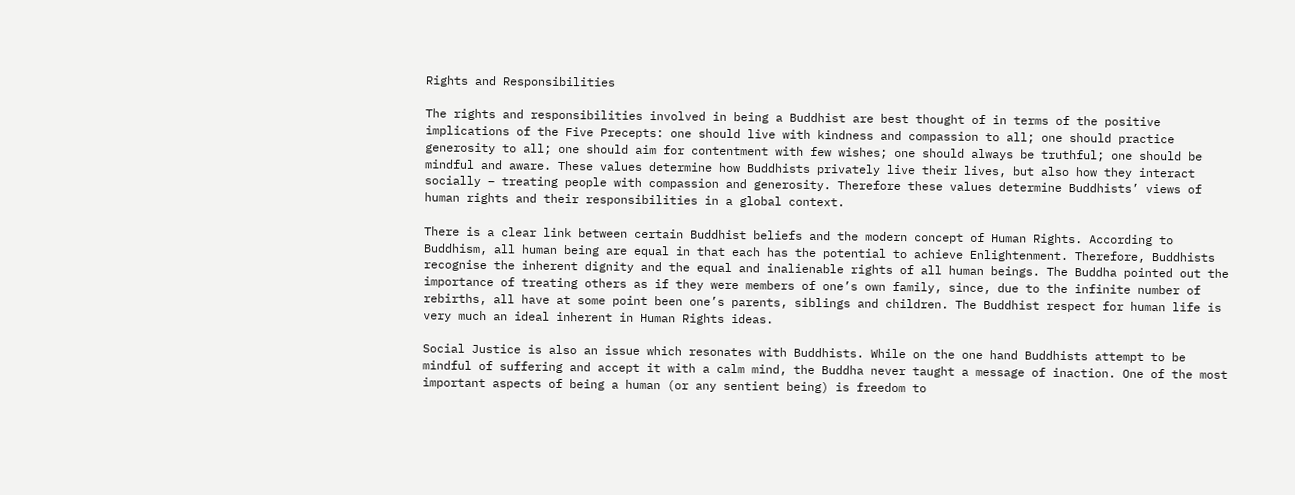Rights and Responsibilities

The rights and responsibilities involved in being a Buddhist are best thought of in terms of the positive implications of the Five Precepts: one should live with kindness and compassion to all; one should practice generosity to all; one should aim for contentment with few wishes; one should always be truthful; one should be mindful and aware. These values determine how Buddhists privately live their lives, but also how they interact socially – treating people with compassion and generosity. Therefore these values determine Buddhists’ views of human rights and their responsibilities in a global context.

There is a clear link between certain Buddhist beliefs and the modern concept of Human Rights. According to Buddhism, all human being are equal in that each has the potential to achieve Enlightenment. Therefore, Buddhists recognise the inherent dignity and the equal and inalienable rights of all human beings. The Buddha pointed out the importance of treating others as if they were members of one’s own family, since, due to the infinite number of rebirths, all have at some point been one’s parents, siblings and children. The Buddhist respect for human life is very much an ideal inherent in Human Rights ideas.

Social Justice is also an issue which resonates with Buddhists. While on the one hand Buddhists attempt to be mindful of suffering and accept it with a calm mind, the Buddha never taught a message of inaction. One of the most important aspects of being a human (or any sentient being) is freedom to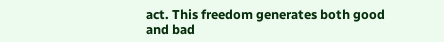act. This freedom generates both good and bad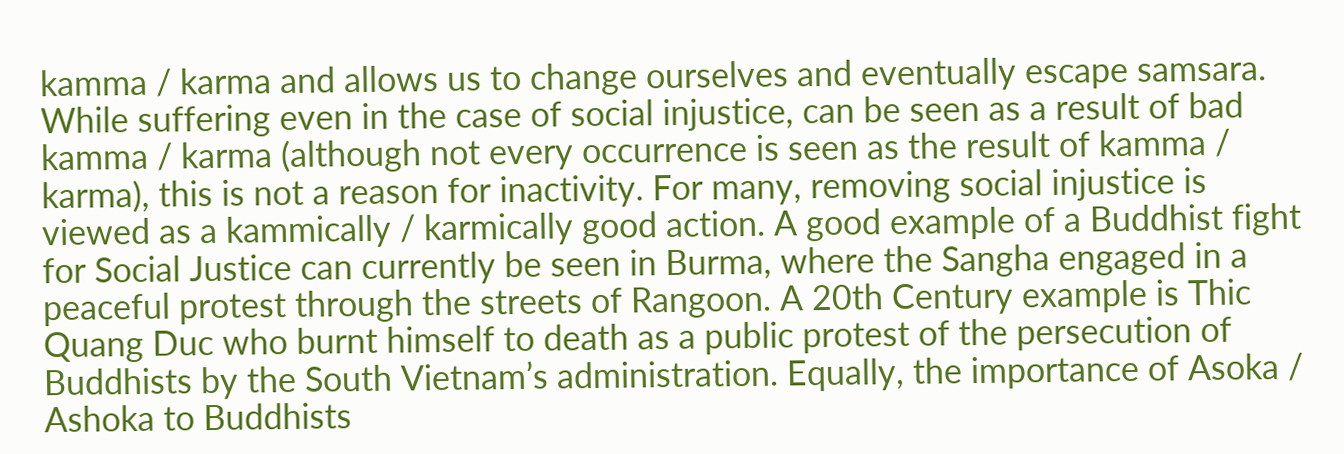kamma / karma and allows us to change ourselves and eventually escape samsara. While suffering even in the case of social injustice, can be seen as a result of bad kamma / karma (although not every occurrence is seen as the result of kamma / karma), this is not a reason for inactivity. For many, removing social injustice is viewed as a kammically / karmically good action. A good example of a Buddhist fight for Social Justice can currently be seen in Burma, where the Sangha engaged in a peaceful protest through the streets of Rangoon. A 20th Century example is Thic Quang Duc who burnt himself to death as a public protest of the persecution of Buddhists by the South Vietnam’s administration. Equally, the importance of Asoka / Ashoka to Buddhists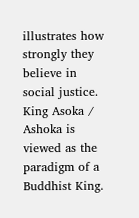illustrates how strongly they believe in social justice. King Asoka / Ashoka is viewed as the paradigm of a Buddhist King.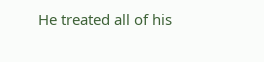He treated all of his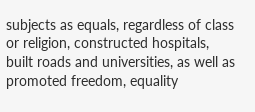subjects as equals, regardless of class or religion, constructed hospitals, built roads and universities, as well as promoted freedom, equality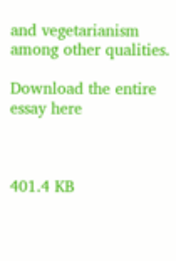and vegetarianism among other qualities.

Download the entire essay here



401.4 KB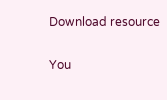Download resource

You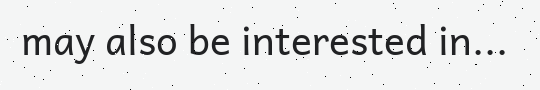may also be interested in...